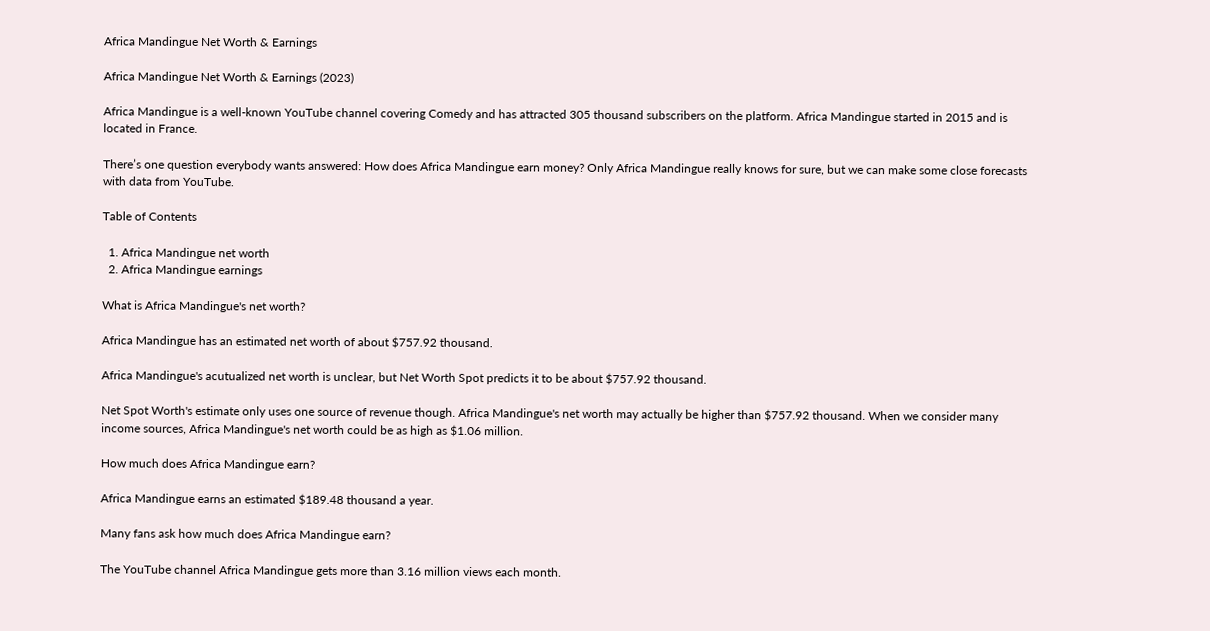Africa Mandingue Net Worth & Earnings

Africa Mandingue Net Worth & Earnings (2023)

Africa Mandingue is a well-known YouTube channel covering Comedy and has attracted 305 thousand subscribers on the platform. Africa Mandingue started in 2015 and is located in France.

There’s one question everybody wants answered: How does Africa Mandingue earn money? Only Africa Mandingue really knows for sure, but we can make some close forecasts with data from YouTube.

Table of Contents

  1. Africa Mandingue net worth
  2. Africa Mandingue earnings

What is Africa Mandingue's net worth?

Africa Mandingue has an estimated net worth of about $757.92 thousand.

Africa Mandingue's acutualized net worth is unclear, but Net Worth Spot predicts it to be about $757.92 thousand.

Net Spot Worth's estimate only uses one source of revenue though. Africa Mandingue's net worth may actually be higher than $757.92 thousand. When we consider many income sources, Africa Mandingue's net worth could be as high as $1.06 million.

How much does Africa Mandingue earn?

Africa Mandingue earns an estimated $189.48 thousand a year.

Many fans ask how much does Africa Mandingue earn?

The YouTube channel Africa Mandingue gets more than 3.16 million views each month.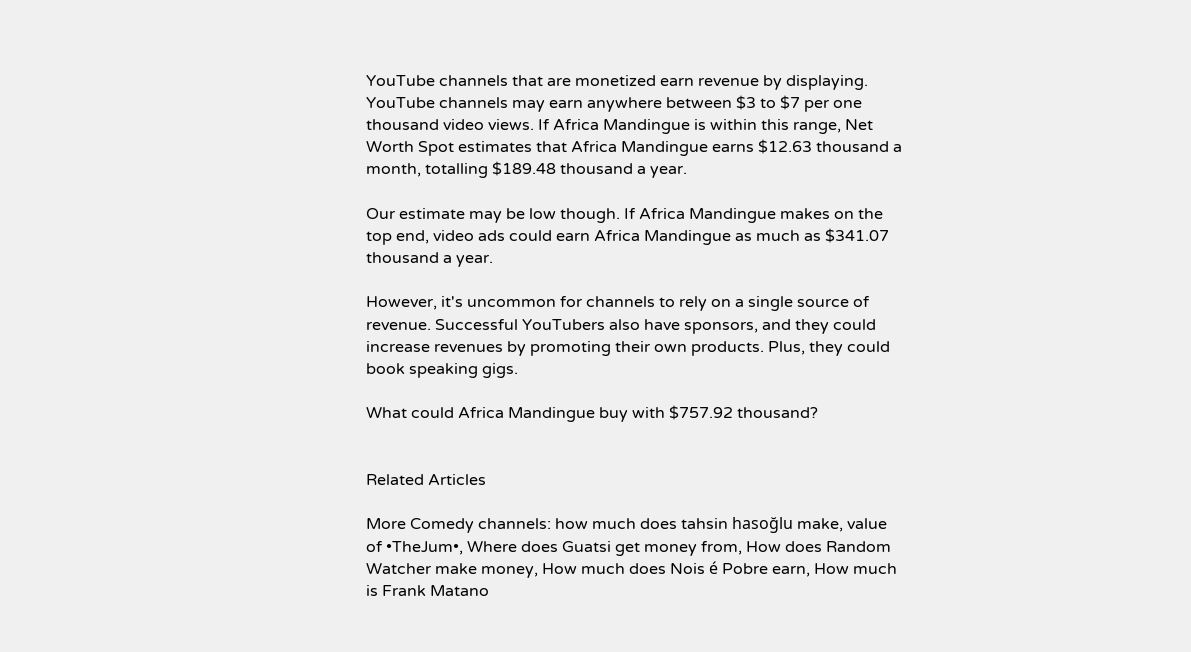YouTube channels that are monetized earn revenue by displaying. YouTube channels may earn anywhere between $3 to $7 per one thousand video views. If Africa Mandingue is within this range, Net Worth Spot estimates that Africa Mandingue earns $12.63 thousand a month, totalling $189.48 thousand a year.

Our estimate may be low though. If Africa Mandingue makes on the top end, video ads could earn Africa Mandingue as much as $341.07 thousand a year.

However, it's uncommon for channels to rely on a single source of revenue. Successful YouTubers also have sponsors, and they could increase revenues by promoting their own products. Plus, they could book speaking gigs.

What could Africa Mandingue buy with $757.92 thousand?


Related Articles

More Comedy channels: how much does tahsin hasoğlu make, value of •TheJum•, Where does Guatsi get money from, How does Random Watcher make money, How much does Nois é Pobre earn, How much is Frank Matano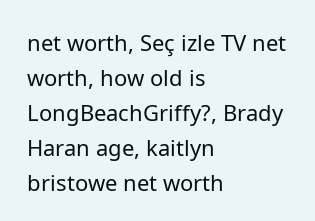net worth, Seç izle TV net worth, how old is LongBeachGriffy?, Brady Haran age, kaitlyn bristowe net worth